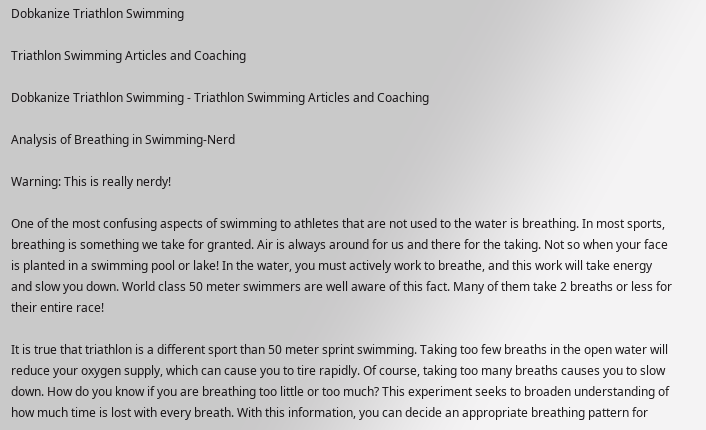Dobkanize Triathlon Swimming

Triathlon Swimming Articles and Coaching

Dobkanize Triathlon Swimming - Triathlon Swimming Articles and Coaching

Analysis of Breathing in Swimming-Nerd

Warning: This is really nerdy!

One of the most confusing aspects of swimming to athletes that are not used to the water is breathing. In most sports, breathing is something we take for granted. Air is always around for us and there for the taking. Not so when your face is planted in a swimming pool or lake! In the water, you must actively work to breathe, and this work will take energy and slow you down. World class 50 meter swimmers are well aware of this fact. Many of them take 2 breaths or less for their entire race!

It is true that triathlon is a different sport than 50 meter sprint swimming. Taking too few breaths in the open water will reduce your oxygen supply, which can cause you to tire rapidly. Of course, taking too many breaths causes you to slow down. How do you know if you are breathing too little or too much? This experiment seeks to broaden understanding of how much time is lost with every breath. With this information, you can decide an appropriate breathing pattern for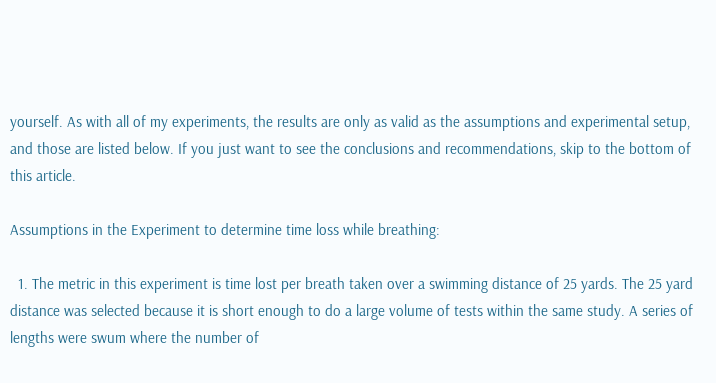yourself. As with all of my experiments, the results are only as valid as the assumptions and experimental setup, and those are listed below. If you just want to see the conclusions and recommendations, skip to the bottom of this article.

Assumptions in the Experiment to determine time loss while breathing:

  1. The metric in this experiment is time lost per breath taken over a swimming distance of 25 yards. The 25 yard distance was selected because it is short enough to do a large volume of tests within the same study. A series of lengths were swum where the number of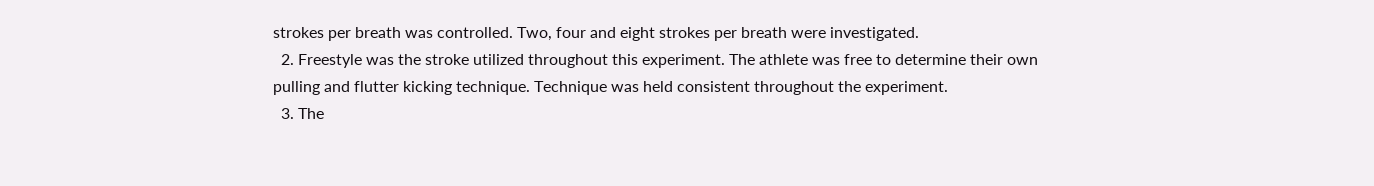strokes per breath was controlled. Two, four and eight strokes per breath were investigated.
  2. Freestyle was the stroke utilized throughout this experiment. The athlete was free to determine their own pulling and flutter kicking technique. Technique was held consistent throughout the experiment.
  3. The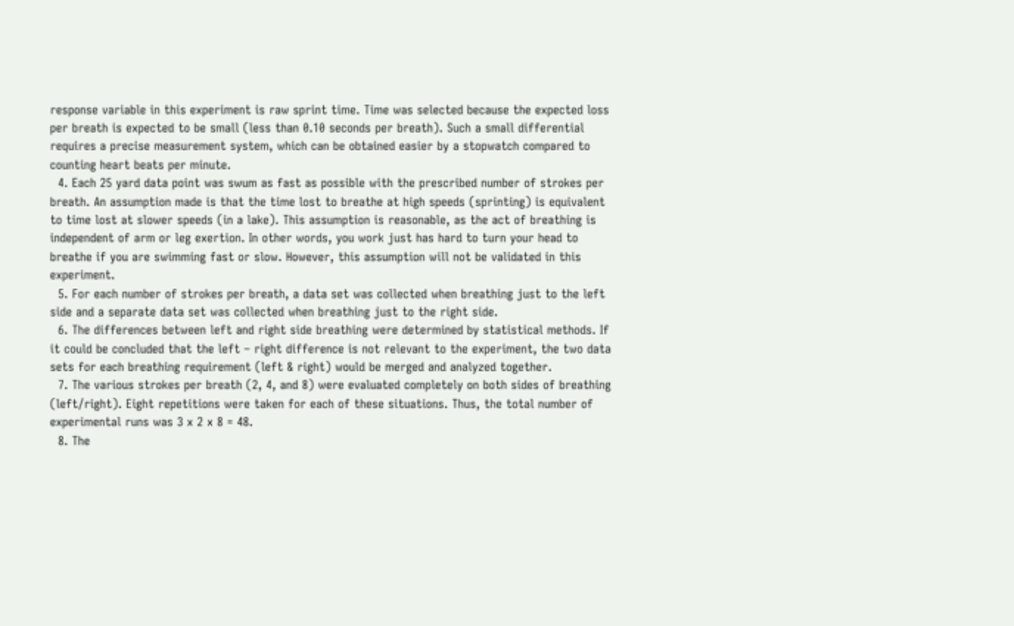response variable in this experiment is raw sprint time. Time was selected because the expected loss per breath is expected to be small (less than 0.10 seconds per breath). Such a small differential requires a precise measurement system, which can be obtained easier by a stopwatch compared to counting heart beats per minute.
  4. Each 25 yard data point was swum as fast as possible with the prescribed number of strokes per breath. An assumption made is that the time lost to breathe at high speeds (sprinting) is equivalent to time lost at slower speeds (in a lake). This assumption is reasonable, as the act of breathing is independent of arm or leg exertion. In other words, you work just has hard to turn your head to breathe if you are swimming fast or slow. However, this assumption will not be validated in this experiment.
  5. For each number of strokes per breath, a data set was collected when breathing just to the left side and a separate data set was collected when breathing just to the right side.
  6. The differences between left and right side breathing were determined by statistical methods. If it could be concluded that the left – right difference is not relevant to the experiment, the two data sets for each breathing requirement (left & right) would be merged and analyzed together.
  7. The various strokes per breath (2, 4, and 8) were evaluated completely on both sides of breathing (left/right). Eight repetitions were taken for each of these situations. Thus, the total number of experimental runs was 3 x 2 x 8 = 48.
  8. The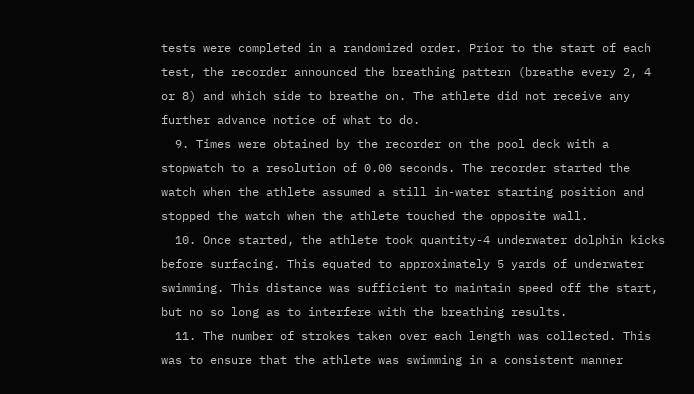tests were completed in a randomized order. Prior to the start of each test, the recorder announced the breathing pattern (breathe every 2, 4 or 8) and which side to breathe on. The athlete did not receive any further advance notice of what to do.
  9. Times were obtained by the recorder on the pool deck with a stopwatch to a resolution of 0.00 seconds. The recorder started the watch when the athlete assumed a still in-water starting position and stopped the watch when the athlete touched the opposite wall.
  10. Once started, the athlete took quantity-4 underwater dolphin kicks before surfacing. This equated to approximately 5 yards of underwater swimming. This distance was sufficient to maintain speed off the start, but no so long as to interfere with the breathing results.
  11. The number of strokes taken over each length was collected. This was to ensure that the athlete was swimming in a consistent manner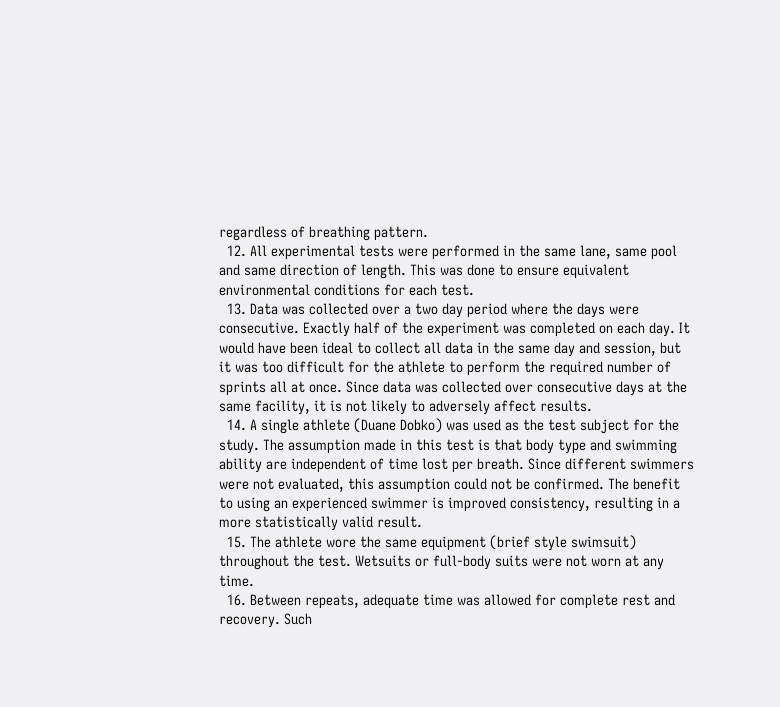regardless of breathing pattern.
  12. All experimental tests were performed in the same lane, same pool and same direction of length. This was done to ensure equivalent environmental conditions for each test.
  13. Data was collected over a two day period where the days were consecutive. Exactly half of the experiment was completed on each day. It would have been ideal to collect all data in the same day and session, but it was too difficult for the athlete to perform the required number of sprints all at once. Since data was collected over consecutive days at the same facility, it is not likely to adversely affect results.
  14. A single athlete (Duane Dobko) was used as the test subject for the study. The assumption made in this test is that body type and swimming ability are independent of time lost per breath. Since different swimmers were not evaluated, this assumption could not be confirmed. The benefit to using an experienced swimmer is improved consistency, resulting in a more statistically valid result.
  15. The athlete wore the same equipment (brief style swimsuit) throughout the test. Wetsuits or full-body suits were not worn at any time.
  16. Between repeats, adequate time was allowed for complete rest and recovery. Such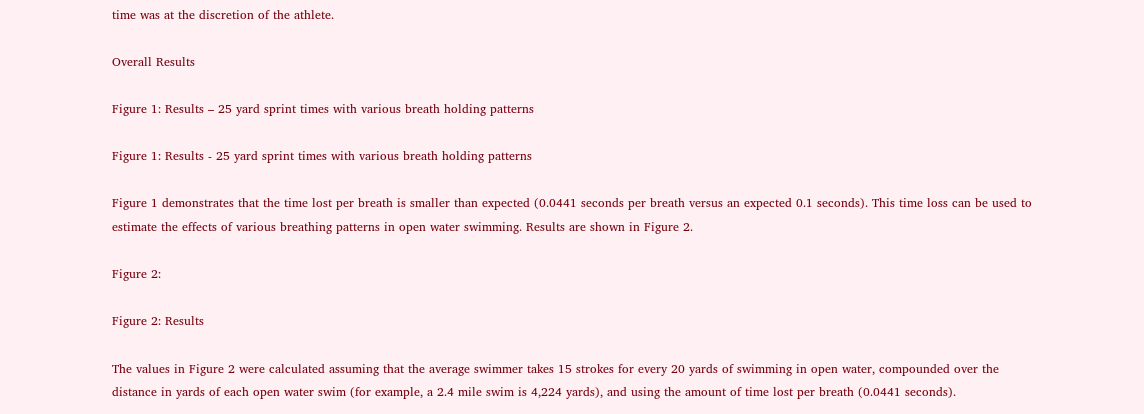time was at the discretion of the athlete.

Overall Results

Figure 1: Results – 25 yard sprint times with various breath holding patterns

Figure 1: Results - 25 yard sprint times with various breath holding patterns

Figure 1 demonstrates that the time lost per breath is smaller than expected (0.0441 seconds per breath versus an expected 0.1 seconds). This time loss can be used to estimate the effects of various breathing patterns in open water swimming. Results are shown in Figure 2.

Figure 2:

Figure 2: Results

The values in Figure 2 were calculated assuming that the average swimmer takes 15 strokes for every 20 yards of swimming in open water, compounded over the distance in yards of each open water swim (for example, a 2.4 mile swim is 4,224 yards), and using the amount of time lost per breath (0.0441 seconds).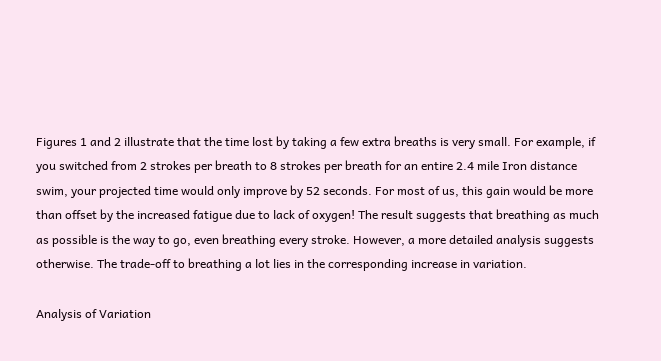Figures 1 and 2 illustrate that the time lost by taking a few extra breaths is very small. For example, if you switched from 2 strokes per breath to 8 strokes per breath for an entire 2.4 mile Iron distance swim, your projected time would only improve by 52 seconds. For most of us, this gain would be more than offset by the increased fatigue due to lack of oxygen! The result suggests that breathing as much as possible is the way to go, even breathing every stroke. However, a more detailed analysis suggests otherwise. The trade-off to breathing a lot lies in the corresponding increase in variation.

Analysis of Variation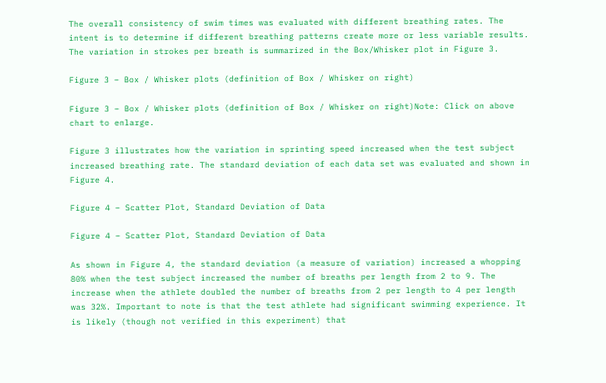The overall consistency of swim times was evaluated with different breathing rates. The intent is to determine if different breathing patterns create more or less variable results. The variation in strokes per breath is summarized in the Box/Whisker plot in Figure 3.

Figure 3 – Box / Whisker plots (definition of Box / Whisker on right)

Figure 3 – Box / Whisker plots (definition of Box / Whisker on right)Note: Click on above chart to enlarge.

Figure 3 illustrates how the variation in sprinting speed increased when the test subject increased breathing rate. The standard deviation of each data set was evaluated and shown in Figure 4.

Figure 4 – Scatter Plot, Standard Deviation of Data

Figure 4 – Scatter Plot, Standard Deviation of Data

As shown in Figure 4, the standard deviation (a measure of variation) increased a whopping 80% when the test subject increased the number of breaths per length from 2 to 9. The increase when the athlete doubled the number of breaths from 2 per length to 4 per length was 32%. Important to note is that the test athlete had significant swimming experience. It is likely (though not verified in this experiment) that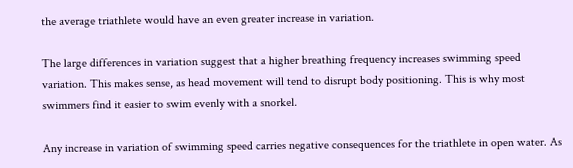the average triathlete would have an even greater increase in variation.

The large differences in variation suggest that a higher breathing frequency increases swimming speed variation. This makes sense, as head movement will tend to disrupt body positioning. This is why most swimmers find it easier to swim evenly with a snorkel.

Any increase in variation of swimming speed carries negative consequences for the triathlete in open water. As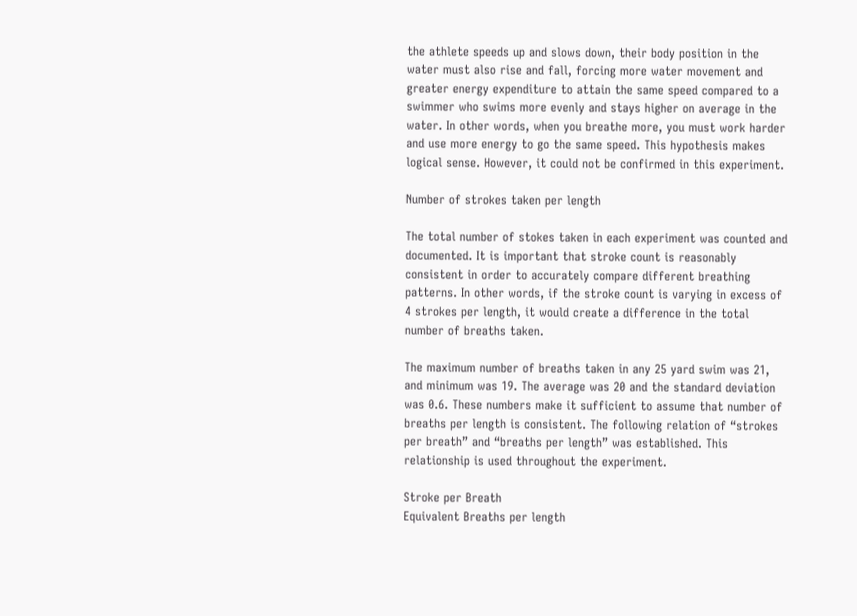the athlete speeds up and slows down, their body position in the water must also rise and fall, forcing more water movement and greater energy expenditure to attain the same speed compared to a swimmer who swims more evenly and stays higher on average in the water. In other words, when you breathe more, you must work harder and use more energy to go the same speed. This hypothesis makes logical sense. However, it could not be confirmed in this experiment.

Number of strokes taken per length

The total number of stokes taken in each experiment was counted and documented. It is important that stroke count is reasonably consistent in order to accurately compare different breathing patterns. In other words, if the stroke count is varying in excess of 4 strokes per length, it would create a difference in the total number of breaths taken.

The maximum number of breaths taken in any 25 yard swim was 21, and minimum was 19. The average was 20 and the standard deviation was 0.6. These numbers make it sufficient to assume that number of breaths per length is consistent. The following relation of “strokes per breath” and “breaths per length” was established. This relationship is used throughout the experiment.

Stroke per Breath
Equivalent Breaths per length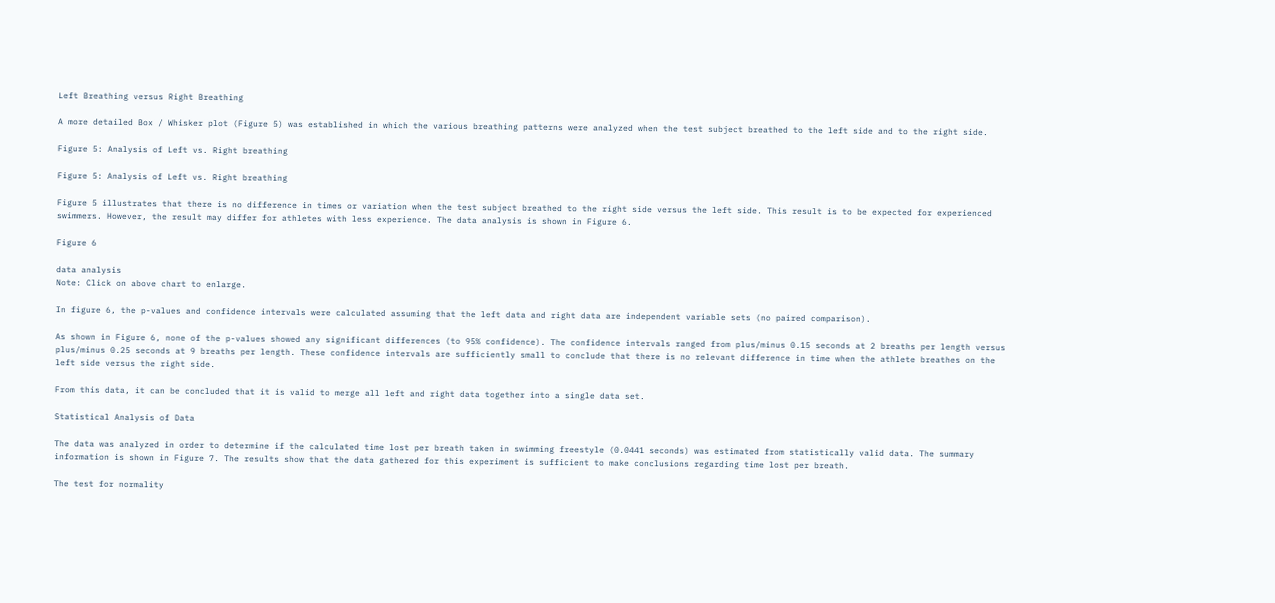Left Breathing versus Right Breathing

A more detailed Box / Whisker plot (Figure 5) was established in which the various breathing patterns were analyzed when the test subject breathed to the left side and to the right side.

Figure 5: Analysis of Left vs. Right breathing

Figure 5: Analysis of Left vs. Right breathing

Figure 5 illustrates that there is no difference in times or variation when the test subject breathed to the right side versus the left side. This result is to be expected for experienced swimmers. However, the result may differ for athletes with less experience. The data analysis is shown in Figure 6.

Figure 6

data analysis
Note: Click on above chart to enlarge.

In figure 6, the p-values and confidence intervals were calculated assuming that the left data and right data are independent variable sets (no paired comparison).

As shown in Figure 6, none of the p-values showed any significant differences (to 95% confidence). The confidence intervals ranged from plus/minus 0.15 seconds at 2 breaths per length versus plus/minus 0.25 seconds at 9 breaths per length. These confidence intervals are sufficiently small to conclude that there is no relevant difference in time when the athlete breathes on the left side versus the right side.

From this data, it can be concluded that it is valid to merge all left and right data together into a single data set.

Statistical Analysis of Data

The data was analyzed in order to determine if the calculated time lost per breath taken in swimming freestyle (0.0441 seconds) was estimated from statistically valid data. The summary information is shown in Figure 7. The results show that the data gathered for this experiment is sufficient to make conclusions regarding time lost per breath.

The test for normality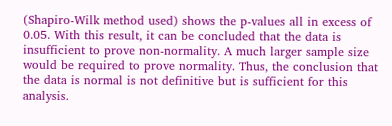(Shapiro-Wilk method used) shows the p-values all in excess of 0.05. With this result, it can be concluded that the data is insufficient to prove non-normality. A much larger sample size would be required to prove normality. Thus, the conclusion that the data is normal is not definitive but is sufficient for this analysis.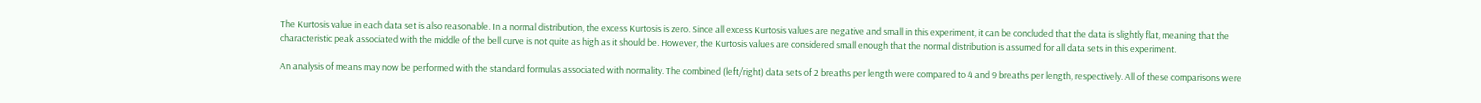The Kurtosis value in each data set is also reasonable. In a normal distribution, the excess Kurtosis is zero. Since all excess Kurtosis values are negative and small in this experiment, it can be concluded that the data is slightly flat, meaning that the characteristic peak associated with the middle of the bell curve is not quite as high as it should be. However, the Kurtosis values are considered small enough that the normal distribution is assumed for all data sets in this experiment.

An analysis of means may now be performed with the standard formulas associated with normality. The combined (left/right) data sets of 2 breaths per length were compared to 4 and 9 breaths per length, respectively. All of these comparisons were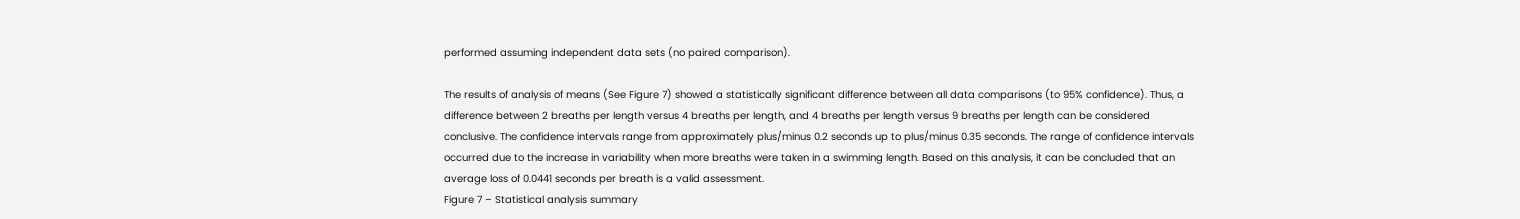performed assuming independent data sets (no paired comparison).

The results of analysis of means (See Figure 7) showed a statistically significant difference between all data comparisons (to 95% confidence). Thus, a difference between 2 breaths per length versus 4 breaths per length, and 4 breaths per length versus 9 breaths per length can be considered conclusive. The confidence intervals range from approximately plus/minus 0.2 seconds up to plus/minus 0.35 seconds. The range of confidence intervals occurred due to the increase in variability when more breaths were taken in a swimming length. Based on this analysis, it can be concluded that an average loss of 0.0441 seconds per breath is a valid assessment.
Figure 7 – Statistical analysis summary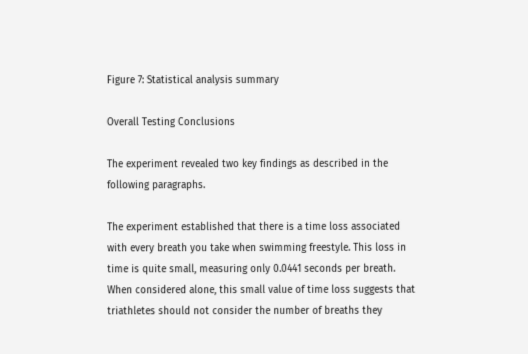Figure 7: Statistical analysis summary

Overall Testing Conclusions

The experiment revealed two key findings as described in the following paragraphs.

The experiment established that there is a time loss associated with every breath you take when swimming freestyle. This loss in time is quite small, measuring only 0.0441 seconds per breath. When considered alone, this small value of time loss suggests that triathletes should not consider the number of breaths they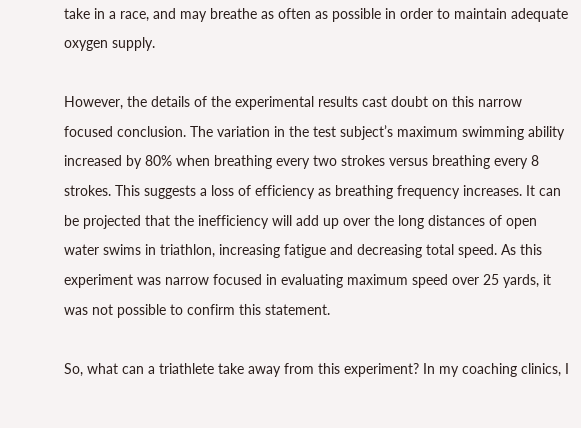take in a race, and may breathe as often as possible in order to maintain adequate oxygen supply.

However, the details of the experimental results cast doubt on this narrow focused conclusion. The variation in the test subject’s maximum swimming ability increased by 80% when breathing every two strokes versus breathing every 8 strokes. This suggests a loss of efficiency as breathing frequency increases. It can be projected that the inefficiency will add up over the long distances of open water swims in triathlon, increasing fatigue and decreasing total speed. As this experiment was narrow focused in evaluating maximum speed over 25 yards, it was not possible to confirm this statement.

So, what can a triathlete take away from this experiment? In my coaching clinics, I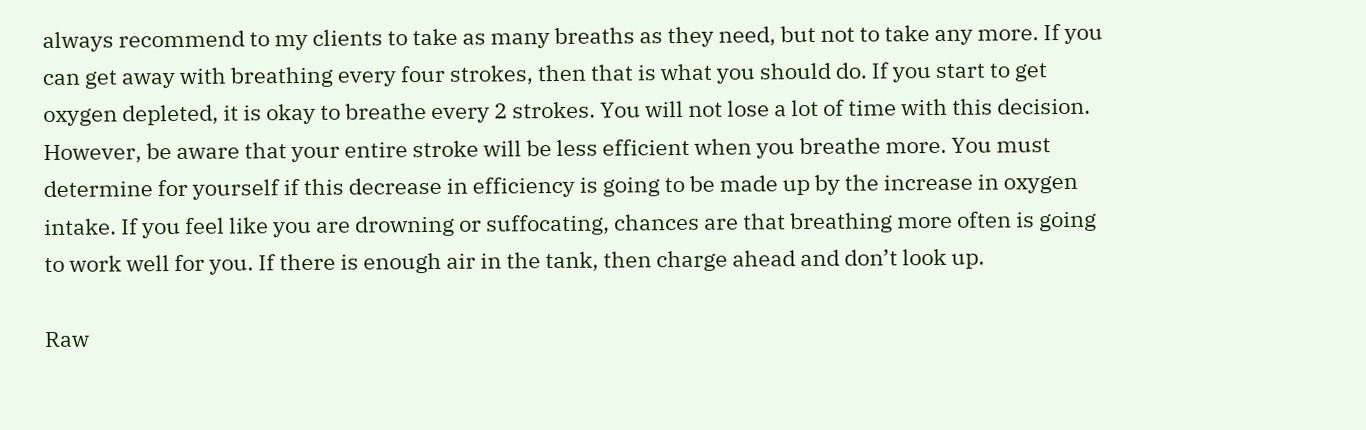always recommend to my clients to take as many breaths as they need, but not to take any more. If you can get away with breathing every four strokes, then that is what you should do. If you start to get oxygen depleted, it is okay to breathe every 2 strokes. You will not lose a lot of time with this decision. However, be aware that your entire stroke will be less efficient when you breathe more. You must determine for yourself if this decrease in efficiency is going to be made up by the increase in oxygen intake. If you feel like you are drowning or suffocating, chances are that breathing more often is going to work well for you. If there is enough air in the tank, then charge ahead and don’t look up.

Raw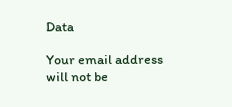Data

Your email address will not be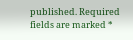published. Required fields are marked *